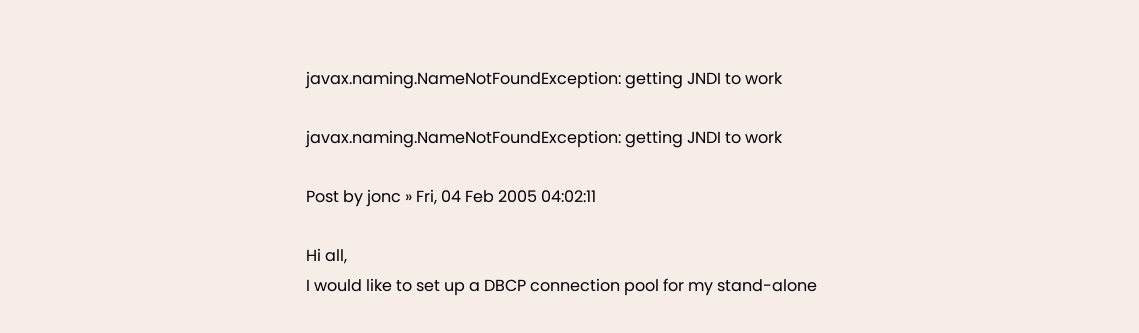javax.naming.NameNotFoundException: getting JNDI to work

javax.naming.NameNotFoundException: getting JNDI to work

Post by jonc » Fri, 04 Feb 2005 04:02:11

Hi all,
I would like to set up a DBCP connection pool for my stand-alone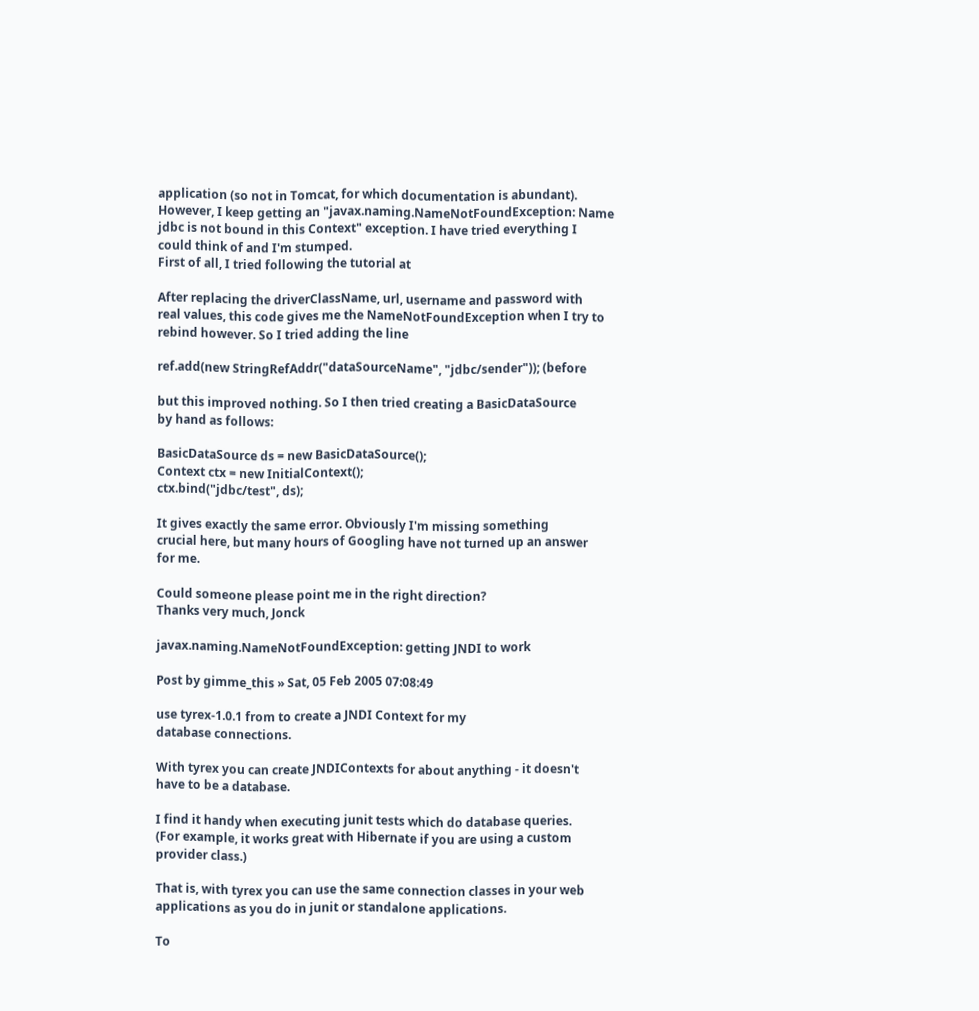application (so not in Tomcat, for which documentation is abundant).
However, I keep getting an "javax.naming.NameNotFoundException: Name
jdbc is not bound in this Context" exception. I have tried everything I
could think of and I'm stumped.
First of all, I tried following the tutorial at

After replacing the driverClassName, url, username and password with
real values, this code gives me the NameNotFoundException when I try to
rebind however. So I tried adding the line

ref.add(new StringRefAddr("dataSourceName", "jdbc/sender")); (before

but this improved nothing. So I then tried creating a BasicDataSource
by hand as follows:

BasicDataSource ds = new BasicDataSource();
Context ctx = new InitialContext();
ctx.bind("jdbc/test", ds);

It gives exactly the same error. Obviously I'm missing something
crucial here, but many hours of Googling have not turned up an answer
for me.

Could someone please point me in the right direction?
Thanks very much, Jonck

javax.naming.NameNotFoundException: getting JNDI to work

Post by gimme_this » Sat, 05 Feb 2005 07:08:49

use tyrex-1.0.1 from to create a JNDI Context for my
database connections.

With tyrex you can create JNDIContexts for about anything - it doesn't
have to be a database.

I find it handy when executing junit tests which do database queries.
(For example, it works great with Hibernate if you are using a custom
provider class.)

That is, with tyrex you can use the same connection classes in your web
applications as you do in junit or standalone applications.

To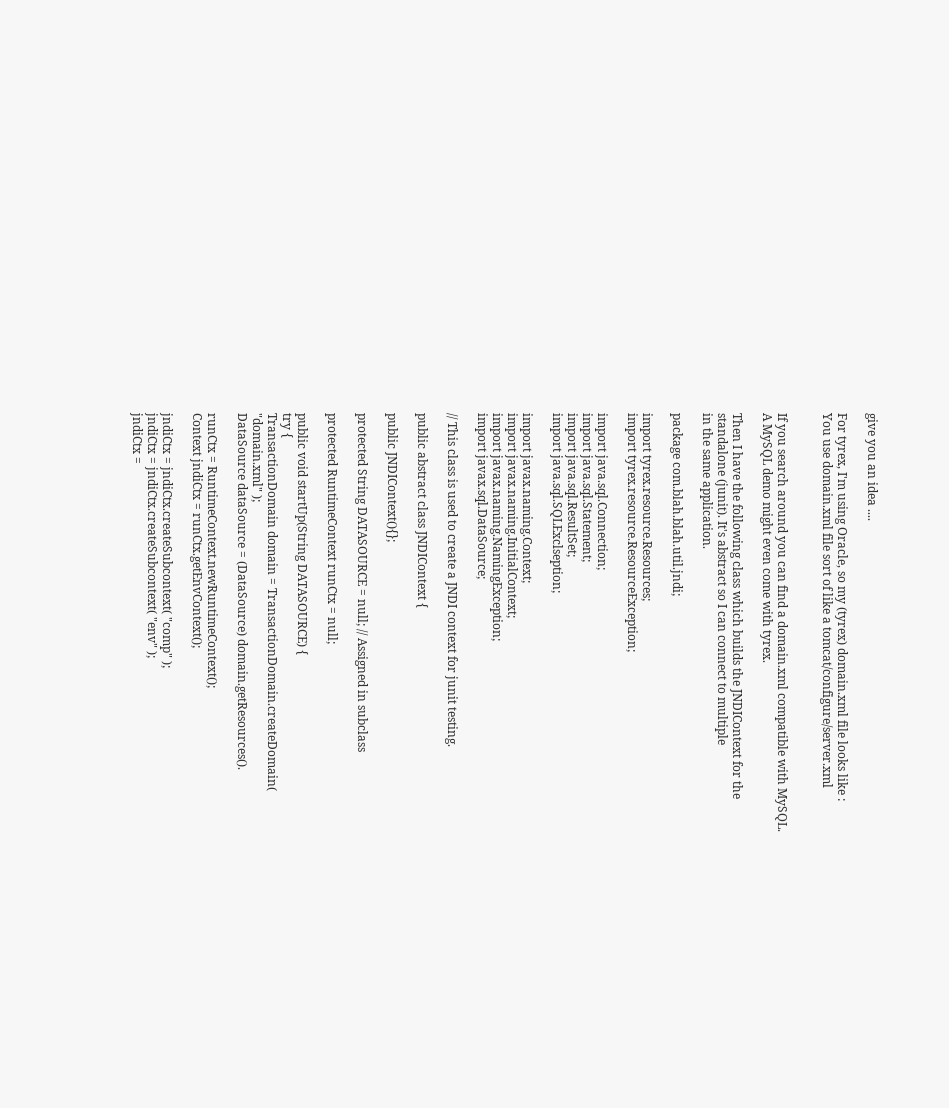give you an idea ....

For tyrex, I'm using Oracle, so my (tyrex) domain.xml file looks like :
You use domain.xml file sort of like a tomcat/configure/server.xml


If you search around you can find a domain.xml compatible with MySQL.
A MySQL demo might even come with tyrex.

Then I have the following class which builds the JNDIContext for the
standalone (junit). It's abstract so I can connect to multiple
in the same application.

package com.blah.blah.util.jndi;

import tyrex.resource.Resources;
import tyrex.resource.ResourceException;

import java.sql.Connection;
import java.sql.Statement;
import java.sql.ResultSet;
import java.sql.SQLExclseption;

import javax.naming.Context;
import javax.naming.InitialContext;
import javax.naming.NamingException;
import javax.sql.DataSource;

// This class is used to create a JNDI context for junit testing.

public abstract class JNDIContext {

public JNDIContext(){};

protected String DATASOURCE = null; // Assigned in subclass

protected RuntimeContext runCtx = null;

public void startUp(String DATASOURCE) {
try {
TransactionDomain domain = TransactionDomain.createDomain(
"domain.xml" );
DataSource dataSource = (DataSource) domain.getResources().

runCtx = RuntimeContext.newRuntimeContext();
Context jndiCtx = runCtx.getEnvContext();

jndiCtx = jndiCtx.createSubcontext( "comp" );
jndiCtx = jndiCtx.createSubcontext( "env" );
jndiCtx =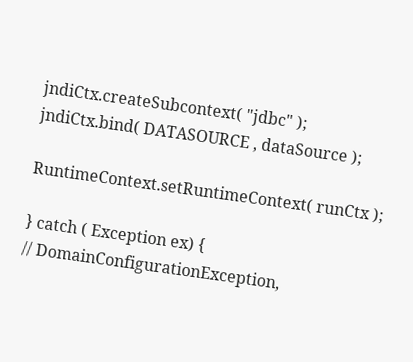jndiCtx.createSubcontext( "jdbc" );
jndiCtx.bind( DATASOURCE , dataSource );

RuntimeContext.setRuntimeContext( runCtx );

} catch ( Exception ex) {
// DomainConfigurationException,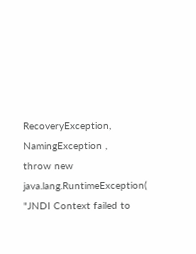RecoveryException, NamingException ,
throw new java.lang.RuntimeException(
"JNDI Context failed to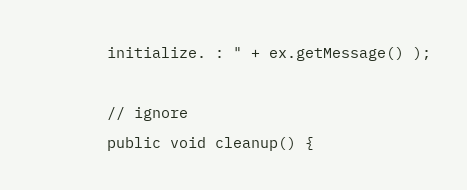initialize. : " + ex.getMessage() );

// ignore
public void cleanup() {